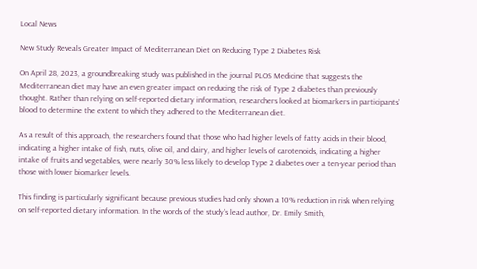Local News

New Study Reveals Greater Impact of Mediterranean Diet on Reducing Type 2 Diabetes Risk

On April 28, 2023, a groundbreaking study was published in the journal PLOS Medicine that suggests the Mediterranean diet may have an even greater impact on reducing the risk of Type 2 diabetes than previously thought. Rather than relying on self-reported dietary information, researchers looked at biomarkers in participants’ blood to determine the extent to which they adhered to the Mediterranean diet.

As a result of this approach, the researchers found that those who had higher levels of fatty acids in their blood, indicating a higher intake of fish, nuts, olive oil, and dairy, and higher levels of carotenoids, indicating a higher intake of fruits and vegetables, were nearly 30% less likely to develop Type 2 diabetes over a ten-year period than those with lower biomarker levels.

This finding is particularly significant because previous studies had only shown a 10% reduction in risk when relying on self-reported dietary information. In the words of the study’s lead author, Dr. Emily Smith,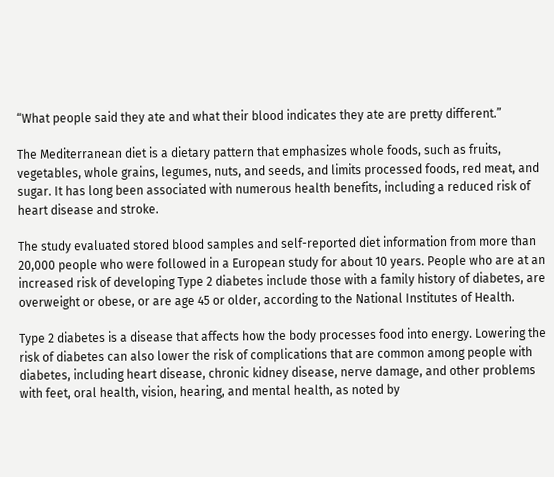“What people said they ate and what their blood indicates they ate are pretty different.”

The Mediterranean diet is a dietary pattern that emphasizes whole foods, such as fruits, vegetables, whole grains, legumes, nuts, and seeds, and limits processed foods, red meat, and sugar. It has long been associated with numerous health benefits, including a reduced risk of heart disease and stroke.

The study evaluated stored blood samples and self-reported diet information from more than 20,000 people who were followed in a European study for about 10 years. People who are at an increased risk of developing Type 2 diabetes include those with a family history of diabetes, are overweight or obese, or are age 45 or older, according to the National Institutes of Health.

Type 2 diabetes is a disease that affects how the body processes food into energy. Lowering the risk of diabetes can also lower the risk of complications that are common among people with diabetes, including heart disease, chronic kidney disease, nerve damage, and other problems with feet, oral health, vision, hearing, and mental health, as noted by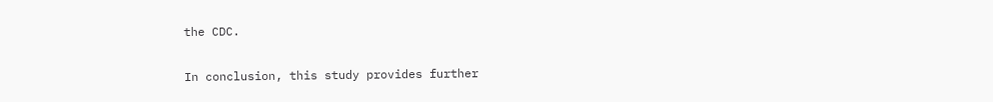the CDC.

In conclusion, this study provides further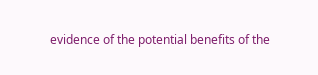evidence of the potential benefits of the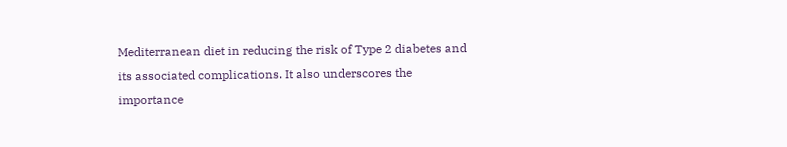Mediterranean diet in reducing the risk of Type 2 diabetes and its associated complications. It also underscores the importance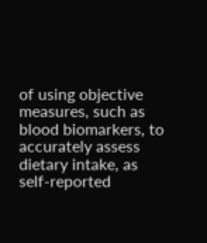of using objective measures, such as blood biomarkers, to accurately assess dietary intake, as self-reported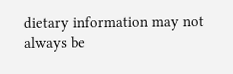dietary information may not always be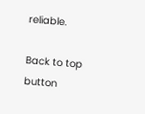reliable.

Back to top button